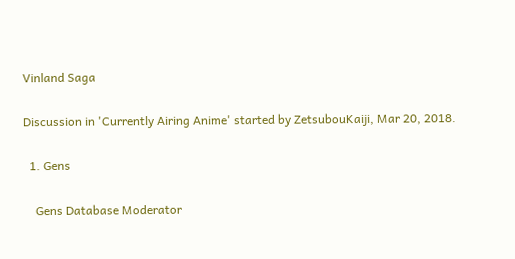Vinland Saga

Discussion in 'Currently Airing Anime' started by ZetsubouKaiji, Mar 20, 2018.

  1. Gens

    Gens Database Moderator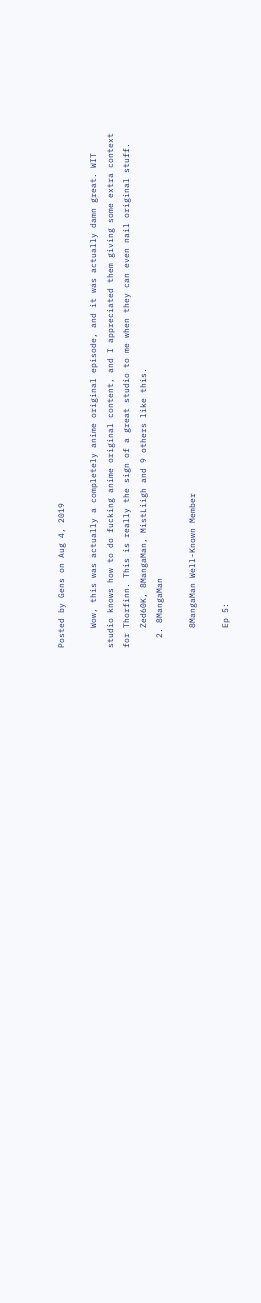Posted by Gens on Aug 4, 2019

    Wow, this was actually a completely anime original episode, and it was actually damn great. WIT studio knows how to do fucking anime original content, and I appreciated them giving some extra context for Thorfinn. This is really the sign of a great studio to me when they can even nail original stuff.
    Zed60K, 8MangaMan, MistLiigh and 9 others like this.
  2. 8MangaMan

    8MangaMan Well-Known Member

    Ep 5: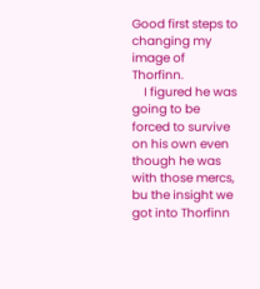Good first steps to changing my image of Thorfinn.
    I figured he was going to be forced to survive on his own even though he was with those mercs, bu the insight we got into Thorfinn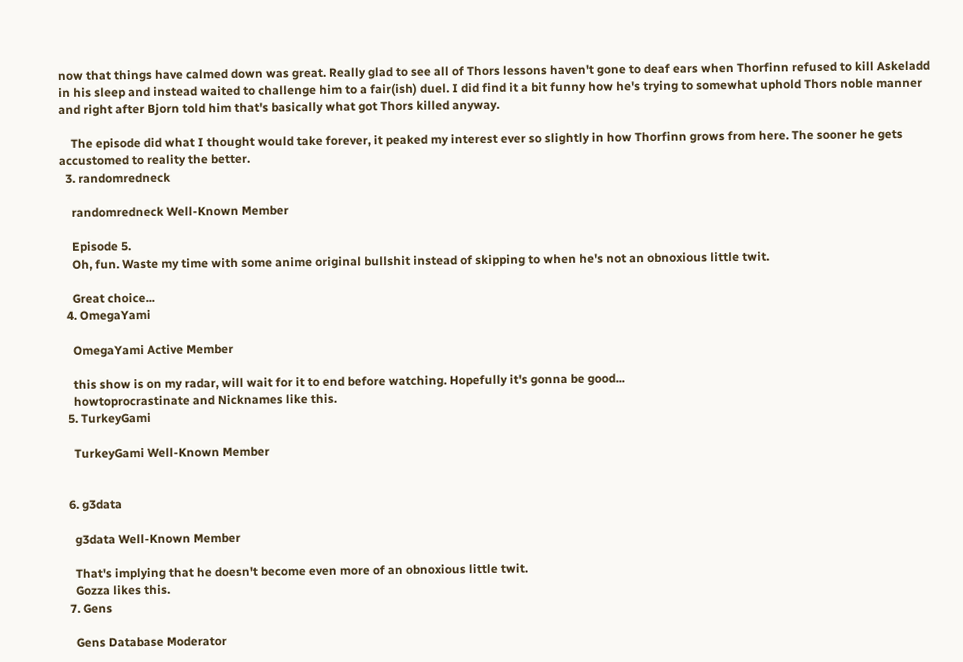now that things have calmed down was great. Really glad to see all of Thors lessons haven't gone to deaf ears when Thorfinn refused to kill Askeladd in his sleep and instead waited to challenge him to a fair(ish) duel. I did find it a bit funny how he's trying to somewhat uphold Thors noble manner and right after Bjorn told him that's basically what got Thors killed anyway.

    The episode did what I thought would take forever, it peaked my interest ever so slightly in how Thorfinn grows from here. The sooner he gets accustomed to reality the better.
  3. randomredneck

    randomredneck Well-Known Member

    Episode 5.
    Oh, fun. Waste my time with some anime original bullshit instead of skipping to when he's not an obnoxious little twit.

    Great choice...
  4. OmegaYami

    OmegaYami Active Member

    this show is on my radar, will wait for it to end before watching. Hopefully it's gonna be good...
    howtoprocrastinate and Nicknames like this.
  5. TurkeyGami

    TurkeyGami Well-Known Member


  6. g3data

    g3data Well-Known Member

    That's implying that he doesn't become even more of an obnoxious little twit.
    Gozza likes this.
  7. Gens

    Gens Database Moderator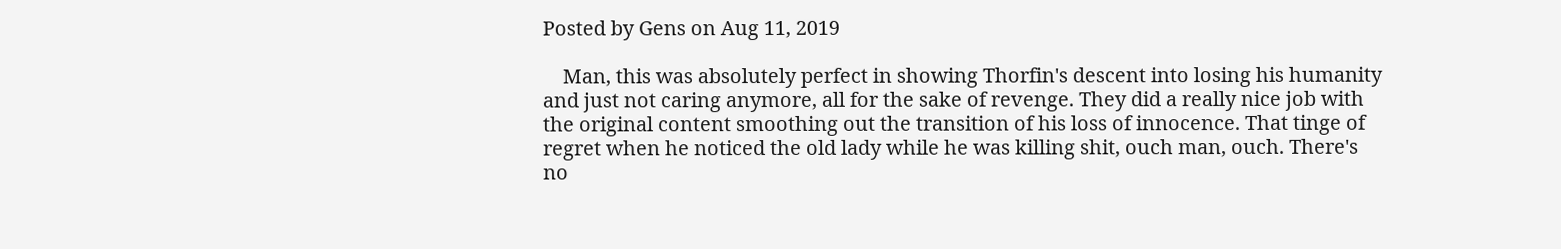Posted by Gens on Aug 11, 2019

    Man, this was absolutely perfect in showing Thorfin's descent into losing his humanity and just not caring anymore, all for the sake of revenge. They did a really nice job with the original content smoothing out the transition of his loss of innocence. That tinge of regret when he noticed the old lady while he was killing shit, ouch man, ouch. There's no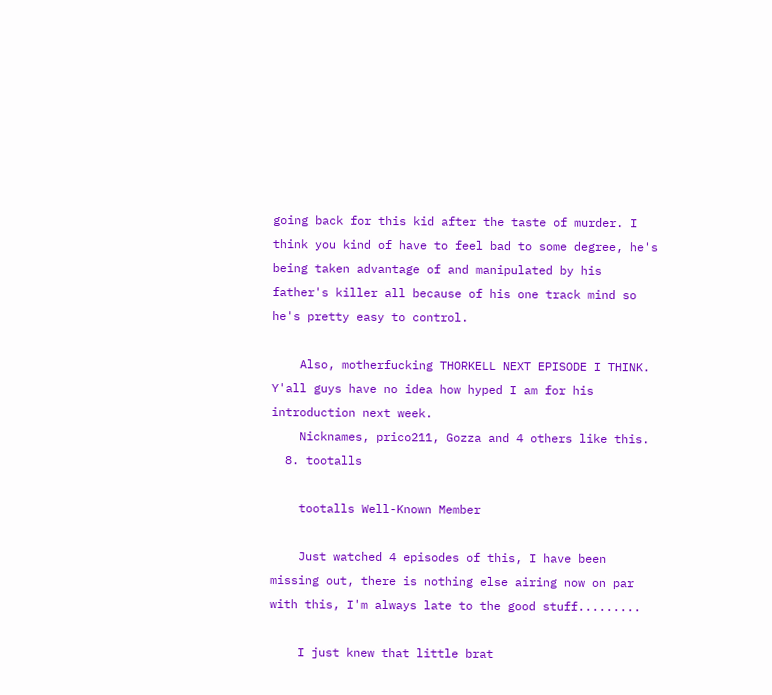going back for this kid after the taste of murder. I think you kind of have to feel bad to some degree, he's being taken advantage of and manipulated by his father's killer all because of his one track mind so he's pretty easy to control.

    Also, motherfucking THORKELL NEXT EPISODE I THINK. Y'all guys have no idea how hyped I am for his introduction next week.
    Nicknames, prico211, Gozza and 4 others like this.
  8. tootalls

    tootalls Well-Known Member

    Just watched 4 episodes of this, I have been missing out, there is nothing else airing now on par with this, I'm always late to the good stuff.........

    I just knew that little brat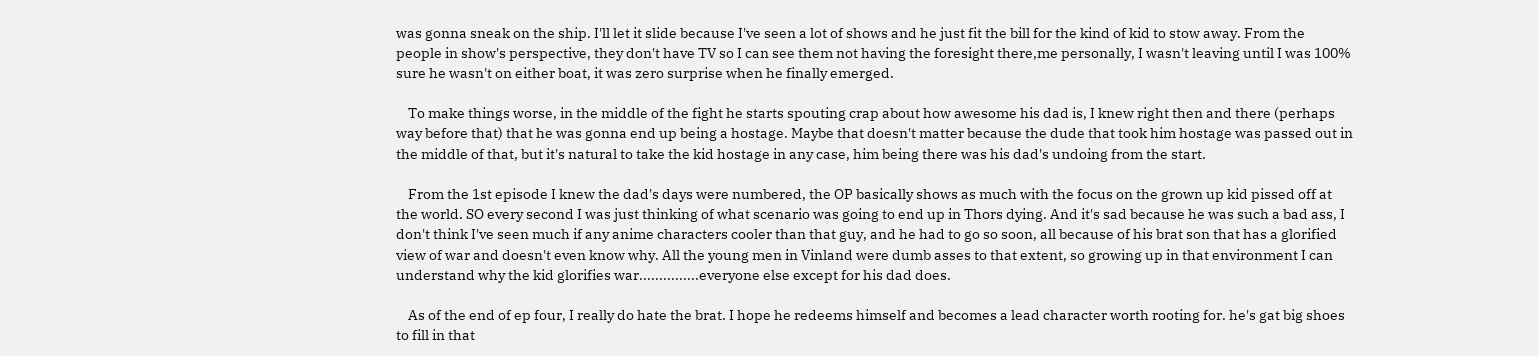was gonna sneak on the ship. I'll let it slide because I've seen a lot of shows and he just fit the bill for the kind of kid to stow away. From the people in show's perspective, they don't have TV so I can see them not having the foresight there,me personally, I wasn't leaving until I was 100% sure he wasn't on either boat, it was zero surprise when he finally emerged.

    To make things worse, in the middle of the fight he starts spouting crap about how awesome his dad is, I knew right then and there (perhaps way before that) that he was gonna end up being a hostage. Maybe that doesn't matter because the dude that took him hostage was passed out in the middle of that, but it's natural to take the kid hostage in any case, him being there was his dad's undoing from the start.

    From the 1st episode I knew the dad's days were numbered, the OP basically shows as much with the focus on the grown up kid pissed off at the world. SO every second I was just thinking of what scenario was going to end up in Thors dying. And it's sad because he was such a bad ass, I don't think I've seen much if any anime characters cooler than that guy, and he had to go so soon, all because of his brat son that has a glorified view of war and doesn't even know why. All the young men in Vinland were dumb asses to that extent, so growing up in that environment I can understand why the kid glorifies war...............everyone else except for his dad does.

    As of the end of ep four, I really do hate the brat. I hope he redeems himself and becomes a lead character worth rooting for. he's gat big shoes to fill in that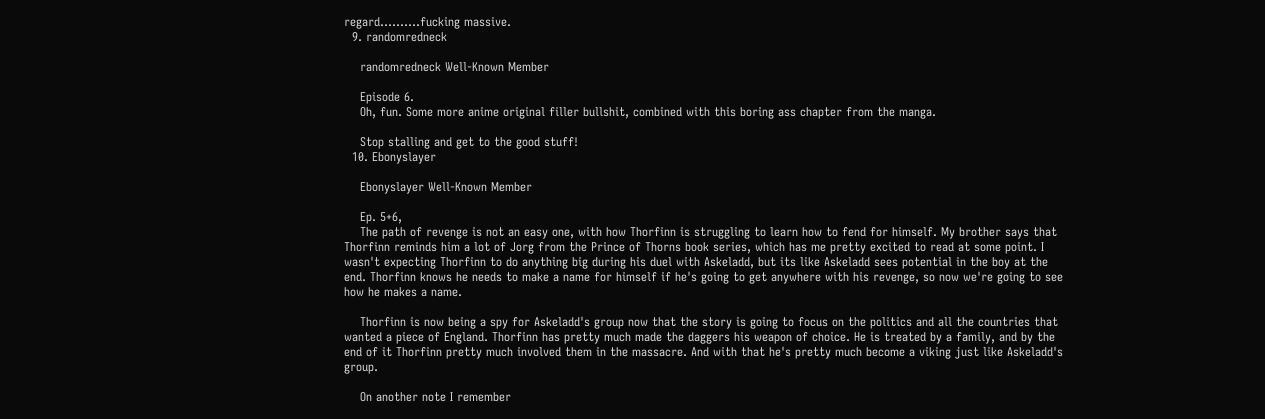regard..........fucking massive.
  9. randomredneck

    randomredneck Well-Known Member

    Episode 6.
    Oh, fun. Some more anime original filler bullshit, combined with this boring ass chapter from the manga.

    Stop stalling and get to the good stuff!
  10. Ebonyslayer

    Ebonyslayer Well-Known Member

    Ep. 5+6,
    The path of revenge is not an easy one, with how Thorfinn is struggling to learn how to fend for himself. My brother says that Thorfinn reminds him a lot of Jorg from the Prince of Thorns book series, which has me pretty excited to read at some point. I wasn't expecting Thorfinn to do anything big during his duel with Askeladd, but its like Askeladd sees potential in the boy at the end. Thorfinn knows he needs to make a name for himself if he's going to get anywhere with his revenge, so now we're going to see how he makes a name.

    Thorfinn is now being a spy for Askeladd's group now that the story is going to focus on the politics and all the countries that wanted a piece of England. Thorfinn has pretty much made the daggers his weapon of choice. He is treated by a family, and by the end of it Thorfinn pretty much involved them in the massacre. And with that he's pretty much become a viking just like Askeladd's group.

    On another note I remember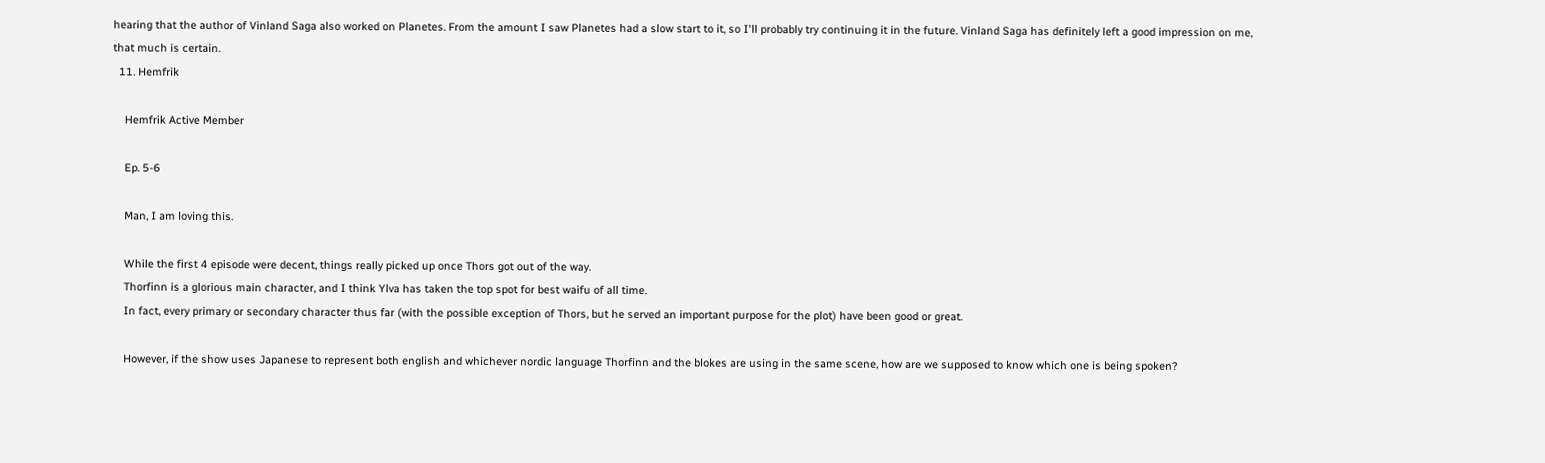hearing that the author of Vinland Saga also worked on Planetes. From the amount I saw Planetes had a slow start to it, so I'll probably try continuing it in the future. Vinland Saga has definitely left a good impression on me, that much is certain.
  11. Hemfrik

    Hemfrik Active Member

    Ep. 5-6

    Man, I am loving this.

    While the first 4 episode were decent, things really picked up once Thors got out of the way.
    Thorfinn is a glorious main character, and I think Ylva has taken the top spot for best waifu of all time.
    In fact, every primary or secondary character thus far (with the possible exception of Thors, but he served an important purpose for the plot) have been good or great.

    However, if the show uses Japanese to represent both english and whichever nordic language Thorfinn and the blokes are using in the same scene, how are we supposed to know which one is being spoken?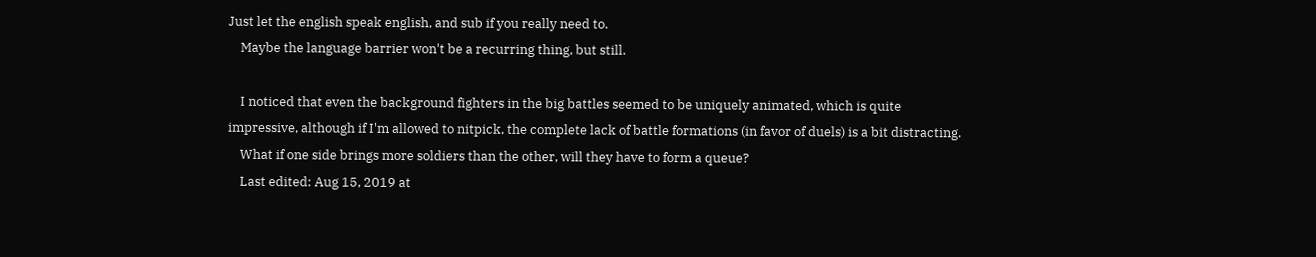Just let the english speak english, and sub if you really need to.
    Maybe the language barrier won't be a recurring thing, but still.

    I noticed that even the background fighters in the big battles seemed to be uniquely animated, which is quite impressive, although if I'm allowed to nitpick, the complete lack of battle formations (in favor of duels) is a bit distracting.
    What if one side brings more soldiers than the other, will they have to form a queue?
    Last edited: Aug 15, 2019 at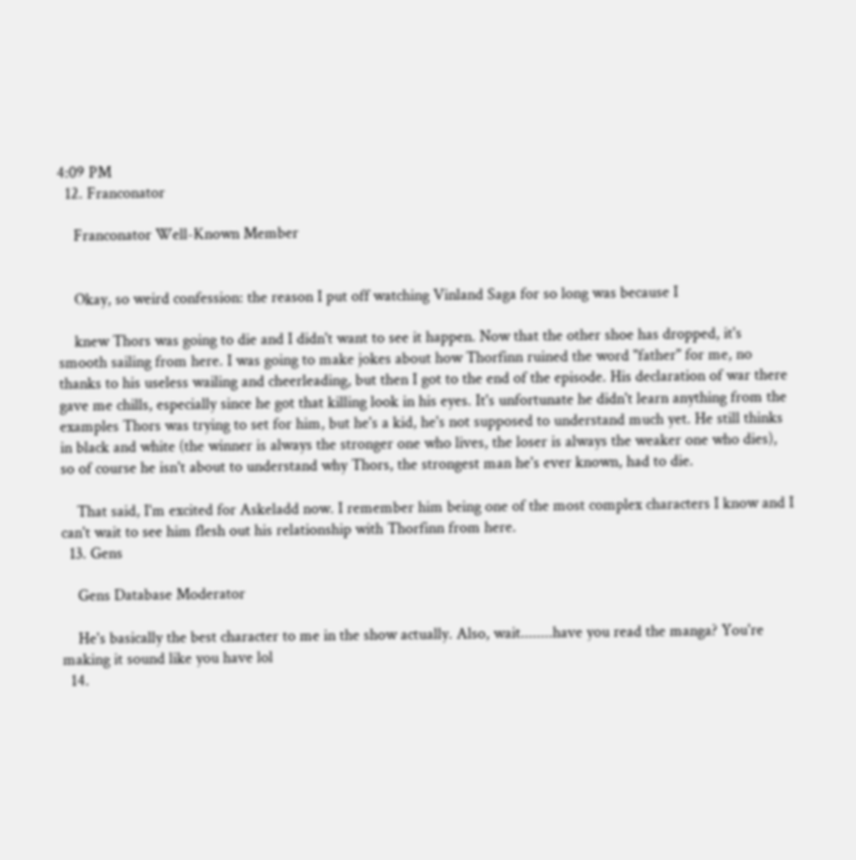4:09 PM
  12. Franconator

    Franconator Well-Known Member


    Okay, so weird confession: the reason I put off watching Vinland Saga for so long was because I

    knew Thors was going to die and I didn't want to see it happen. Now that the other shoe has dropped, it's smooth sailing from here. I was going to make jokes about how Thorfinn ruined the word "father" for me, no thanks to his useless wailing and cheerleading, but then I got to the end of the episode. His declaration of war there gave me chills, especially since he got that killing look in his eyes. It's unfortunate he didn't learn anything from the examples Thors was trying to set for him, but he's a kid, he's not supposed to understand much yet. He still thinks in black and white (the winner is always the stronger one who lives, the loser is always the weaker one who dies), so of course he isn't about to understand why Thors, the strongest man he's ever known, had to die.

    That said, I'm excited for Askeladd now. I remember him being one of the most complex characters I know and I can't wait to see him flesh out his relationship with Thorfinn from here.
  13. Gens

    Gens Database Moderator

    He's basically the best character to me in the show actually. Also, wait........have you read the manga? You're making it sound like you have lol
  14.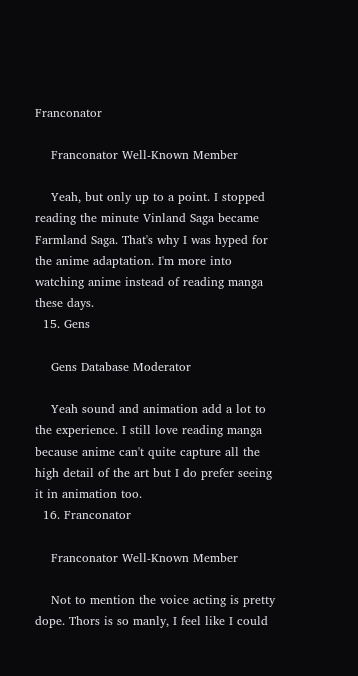Franconator

    Franconator Well-Known Member

    Yeah, but only up to a point. I stopped reading the minute Vinland Saga became Farmland Saga. That's why I was hyped for the anime adaptation. I'm more into watching anime instead of reading manga these days.
  15. Gens

    Gens Database Moderator

    Yeah sound and animation add a lot to the experience. I still love reading manga because anime can't quite capture all the high detail of the art but I do prefer seeing it in animation too.
  16. Franconator

    Franconator Well-Known Member

    Not to mention the voice acting is pretty dope. Thors is so manly, I feel like I could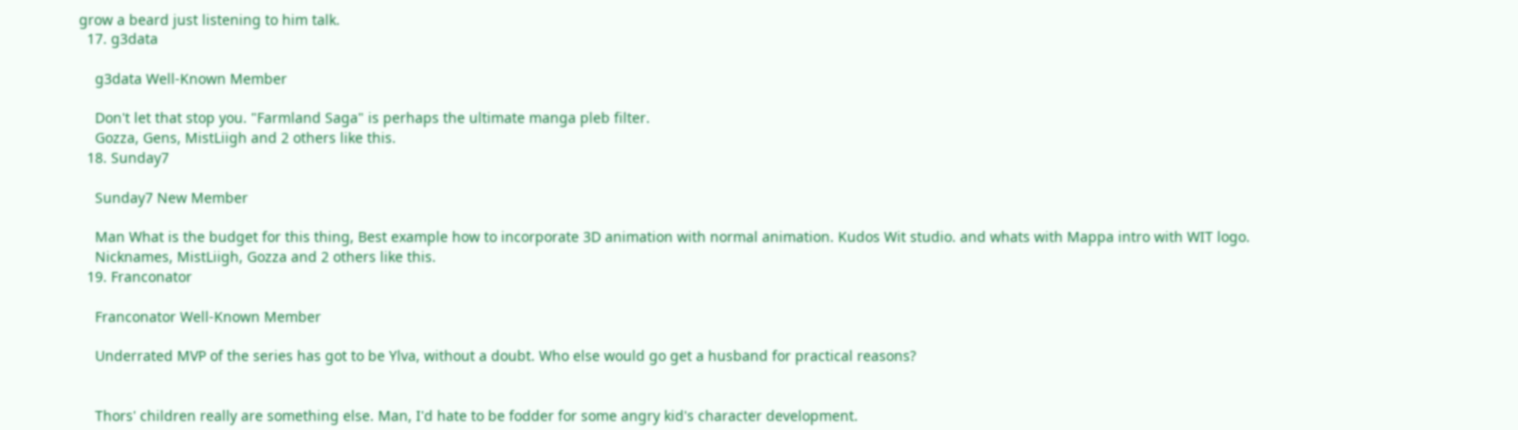grow a beard just listening to him talk.
  17. g3data

    g3data Well-Known Member

    Don't let that stop you. "Farmland Saga" is perhaps the ultimate manga pleb filter.
    Gozza, Gens, MistLiigh and 2 others like this.
  18. Sunday7

    Sunday7 New Member

    Man What is the budget for this thing, Best example how to incorporate 3D animation with normal animation. Kudos Wit studio. and whats with Mappa intro with WIT logo.
    Nicknames, MistLiigh, Gozza and 2 others like this.
  19. Franconator

    Franconator Well-Known Member

    Underrated MVP of the series has got to be Ylva, without a doubt. Who else would go get a husband for practical reasons?


    Thors' children really are something else. Man, I'd hate to be fodder for some angry kid's character development.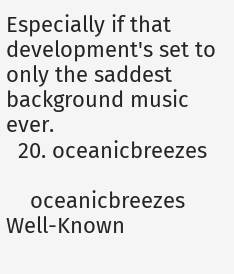Especially if that development's set to only the saddest background music ever.
  20. oceanicbreezes

    oceanicbreezes Well-Known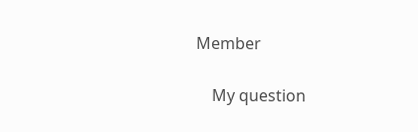Member

    My question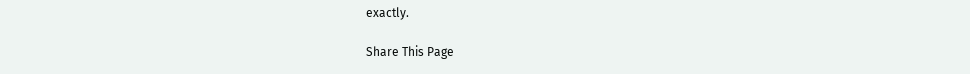exactly.

Share This Page